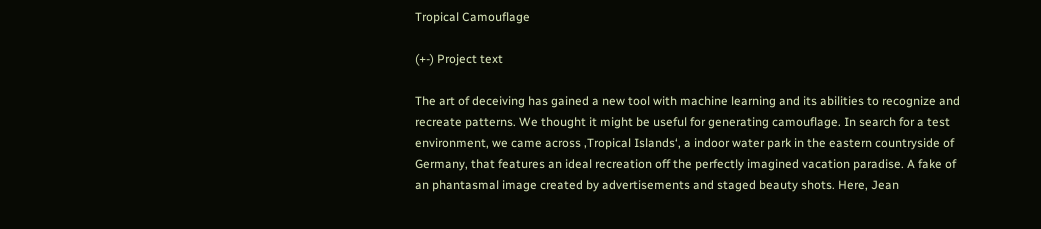Tropical Camouflage

(+-) Project text

The art of deceiving has gained a new tool with machine learning and its abilities to recognize and recreate patterns. We thought it might be useful for generating camouflage. In search for a test environment, we came across ‚Tropical Islands‘, a indoor water park in the eastern countryside of Germany, that features an ideal recreation off the perfectly imagined vacation paradise. A fake of an phantasmal image created by advertisements and staged beauty shots. Here, Jean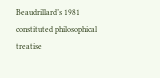Beaudrillard’s 1981 constituted philosophical treatise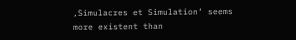‚Simulacres et Simulation‘ seems more existent than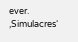ever. ‚Simulacres‘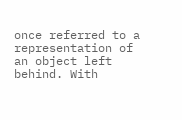once referred to a representation of an object left behind. With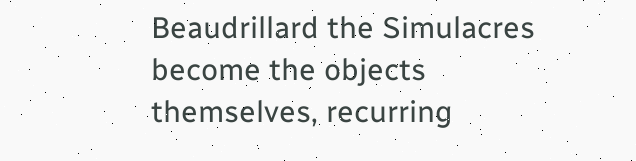Beaudrillard the Simulacres become the objects themselves, recurring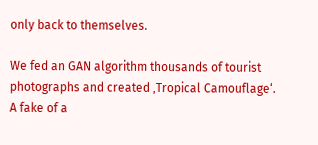only back to themselves.

We fed an GAN algorithm thousands of tourist photographs and created ‚Tropical Camouflage‘.
A fake of a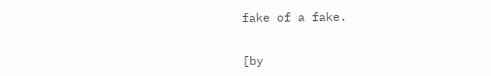fake of a fake.


[by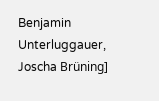Benjamin Unterluggauer, Joscha Brüning]